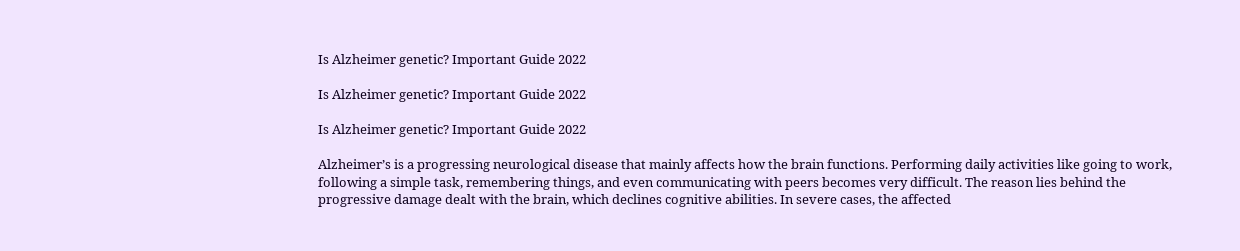Is Alzheimer genetic? Important Guide 2022

Is Alzheimer genetic? Important Guide 2022

Is Alzheimer genetic? Important Guide 2022

Alzheimer’s is a progressing neurological disease that mainly affects how the brain functions. Performing daily activities like going to work, following a simple task, remembering things, and even communicating with peers becomes very difficult. The reason lies behind the progressive damage dealt with the brain, which declines cognitive abilities. In severe cases, the affected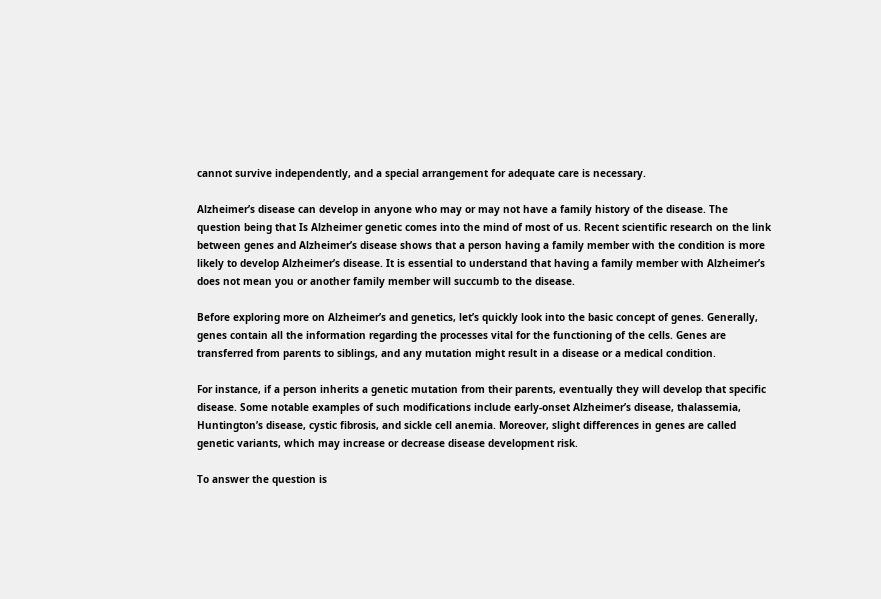cannot survive independently, and a special arrangement for adequate care is necessary.

Alzheimer’s disease can develop in anyone who may or may not have a family history of the disease. The question being that Is Alzheimer genetic comes into the mind of most of us. Recent scientific research on the link between genes and Alzheimer’s disease shows that a person having a family member with the condition is more likely to develop Alzheimer’s disease. It is essential to understand that having a family member with Alzheimer’s does not mean you or another family member will succumb to the disease.

Before exploring more on Alzheimer’s and genetics, let’s quickly look into the basic concept of genes. Generally, genes contain all the information regarding the processes vital for the functioning of the cells. Genes are transferred from parents to siblings, and any mutation might result in a disease or a medical condition.

For instance, if a person inherits a genetic mutation from their parents, eventually they will develop that specific disease. Some notable examples of such modifications include early-onset Alzheimer’s disease, thalassemia, Huntington’s disease, cystic fibrosis, and sickle cell anemia. Moreover, slight differences in genes are called genetic variants, which may increase or decrease disease development risk.

To answer the question is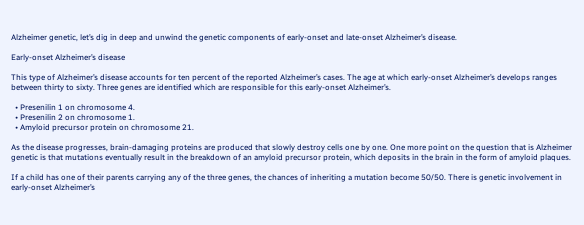Alzheimer genetic, let’s dig in deep and unwind the genetic components of early-onset and late-onset Alzheimer’s disease.

Early-onset Alzheimer’s disease

This type of Alzheimer’s disease accounts for ten percent of the reported Alzheimer’s cases. The age at which early-onset Alzheimer’s develops ranges between thirty to sixty. Three genes are identified which are responsible for this early-onset Alzheimer’s.

  • Presenilin 1 on chromosome 4.
  • Presenilin 2 on chromosome 1.
  • Amyloid precursor protein on chromosome 21.

As the disease progresses, brain-damaging proteins are produced that slowly destroy cells one by one. One more point on the question that is Alzheimer genetic is that mutations eventually result in the breakdown of an amyloid precursor protein, which deposits in the brain in the form of amyloid plaques.

If a child has one of their parents carrying any of the three genes, the chances of inheriting a mutation become 50/50. There is genetic involvement in early-onset Alzheimer’s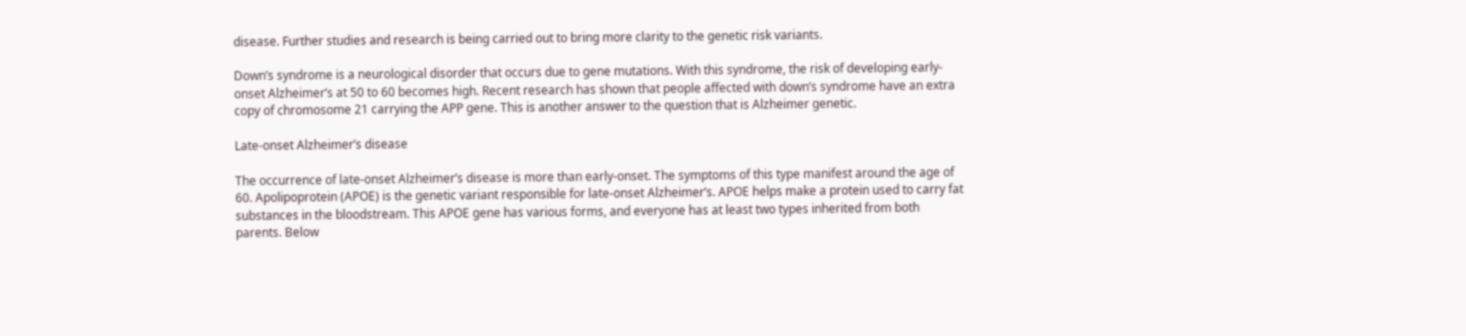disease. Further studies and research is being carried out to bring more clarity to the genetic risk variants.

Down’s syndrome is a neurological disorder that occurs due to gene mutations. With this syndrome, the risk of developing early-onset Alzheimer’s at 50 to 60 becomes high. Recent research has shown that people affected with down’s syndrome have an extra copy of chromosome 21 carrying the APP gene. This is another answer to the question that is Alzheimer genetic.

Late-onset Alzheimer’s disease

The occurrence of late-onset Alzheimer’s disease is more than early-onset. The symptoms of this type manifest around the age of 60. Apolipoprotein (APOE) is the genetic variant responsible for late-onset Alzheimer’s. APOE helps make a protein used to carry fat substances in the bloodstream. This APOE gene has various forms, and everyone has at least two types inherited from both parents. Below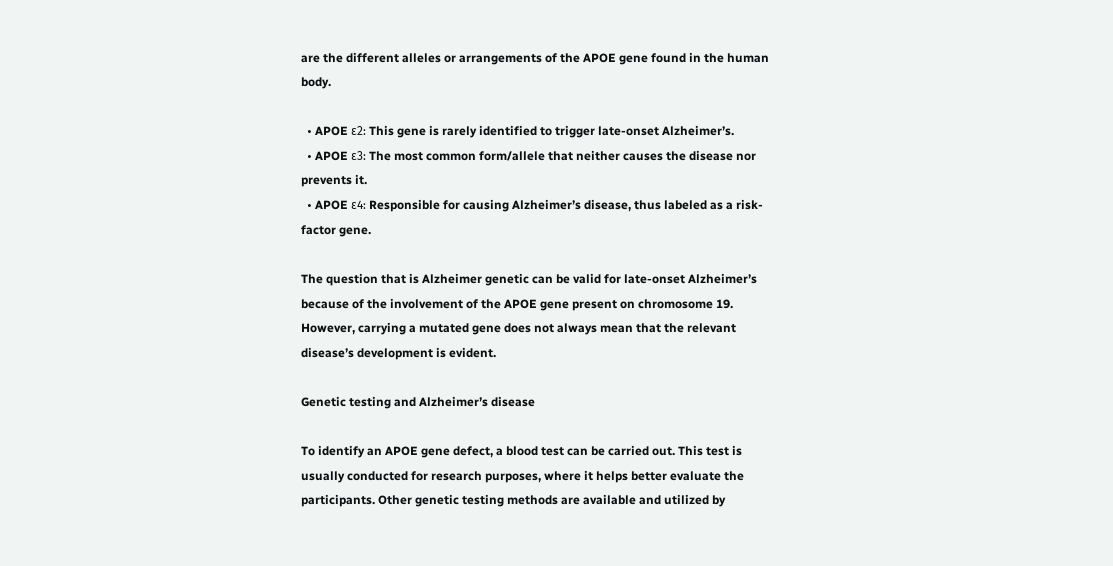are the different alleles or arrangements of the APOE gene found in the human body.

  • APOE ε2: This gene is rarely identified to trigger late-onset Alzheimer’s.
  • APOE ε3: The most common form/allele that neither causes the disease nor prevents it.
  • APOE ε4: Responsible for causing Alzheimer’s disease, thus labeled as a risk-factor gene.

The question that is Alzheimer genetic can be valid for late-onset Alzheimer’s because of the involvement of the APOE gene present on chromosome 19. However, carrying a mutated gene does not always mean that the relevant disease’s development is evident.

Genetic testing and Alzheimer’s disease

To identify an APOE gene defect, a blood test can be carried out. This test is usually conducted for research purposes, where it helps better evaluate the participants. Other genetic testing methods are available and utilized by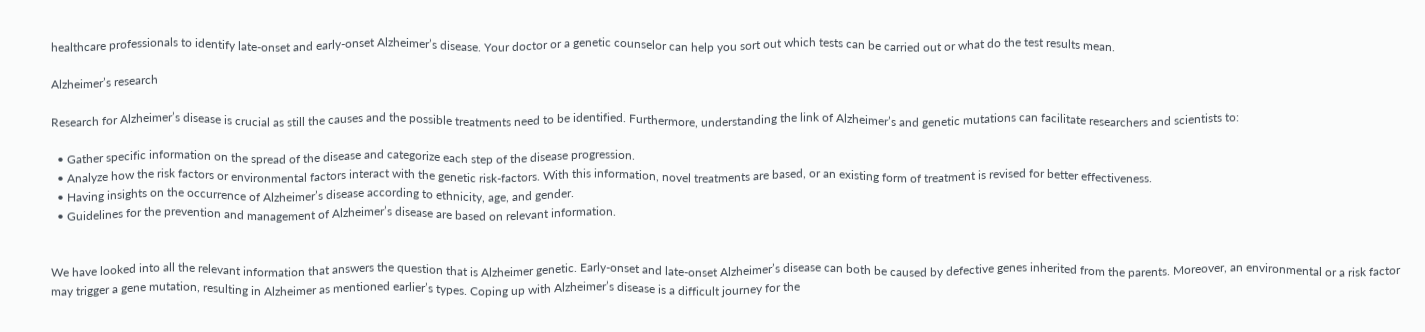healthcare professionals to identify late-onset and early-onset Alzheimer’s disease. Your doctor or a genetic counselor can help you sort out which tests can be carried out or what do the test results mean.

Alzheimer’s research

Research for Alzheimer’s disease is crucial as still the causes and the possible treatments need to be identified. Furthermore, understanding the link of Alzheimer’s and genetic mutations can facilitate researchers and scientists to:

  • Gather specific information on the spread of the disease and categorize each step of the disease progression.
  • Analyze how the risk factors or environmental factors interact with the genetic risk-factors. With this information, novel treatments are based, or an existing form of treatment is revised for better effectiveness.
  • Having insights on the occurrence of Alzheimer’s disease according to ethnicity, age, and gender.
  • Guidelines for the prevention and management of Alzheimer’s disease are based on relevant information.


We have looked into all the relevant information that answers the question that is Alzheimer genetic. Early-onset and late-onset Alzheimer’s disease can both be caused by defective genes inherited from the parents. Moreover, an environmental or a risk factor may trigger a gene mutation, resulting in Alzheimer as mentioned earlier’s types. Coping up with Alzheimer’s disease is a difficult journey for the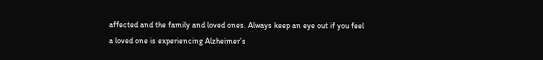affected and the family and loved ones. Always keep an eye out if you feel a loved one is experiencing Alzheimer’s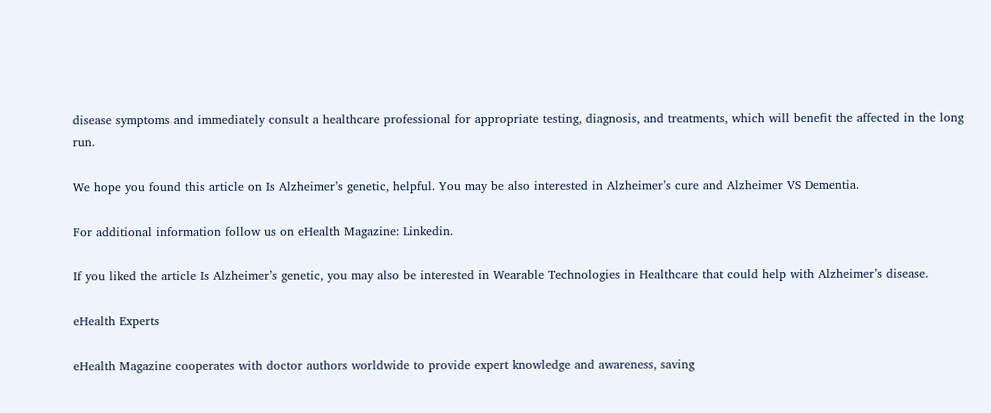disease symptoms and immediately consult a healthcare professional for appropriate testing, diagnosis, and treatments, which will benefit the affected in the long run.

We hope you found this article on Is Alzheimer’s genetic, helpful. You may be also interested in Alzheimer’s cure and Alzheimer VS Dementia.

For additional information follow us on eHealth Magazine: Linkedin.

If you liked the article Is Alzheimer’s genetic, you may also be interested in Wearable Technologies in Healthcare that could help with Alzheimer’s disease.

eHealth Experts

eHealth Magazine cooperates with doctor authors worldwide to provide expert knowledge and awareness, saving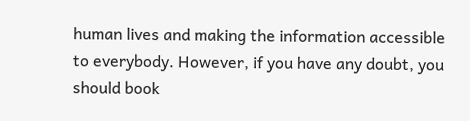human lives and making the information accessible to everybody. However, if you have any doubt, you should book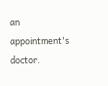an appointment's doctor.